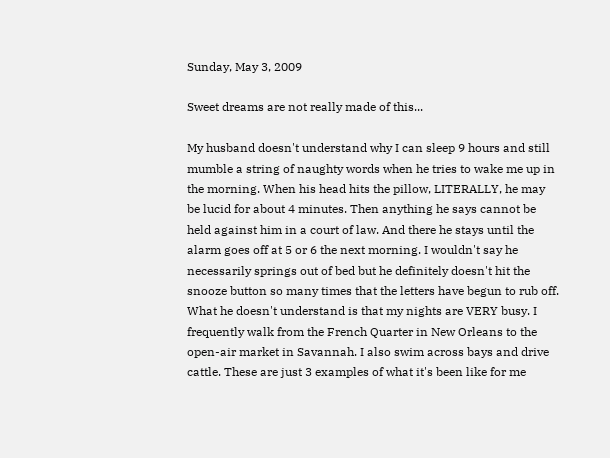Sunday, May 3, 2009

Sweet dreams are not really made of this...

My husband doesn't understand why I can sleep 9 hours and still mumble a string of naughty words when he tries to wake me up in the morning. When his head hits the pillow, LITERALLY, he may be lucid for about 4 minutes. Then anything he says cannot be held against him in a court of law. And there he stays until the alarm goes off at 5 or 6 the next morning. I wouldn't say he necessarily springs out of bed but he definitely doesn't hit the snooze button so many times that the letters have begun to rub off. What he doesn't understand is that my nights are VERY busy. I frequently walk from the French Quarter in New Orleans to the open-air market in Savannah. I also swim across bays and drive cattle. These are just 3 examples of what it's been like for me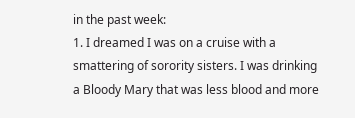in the past week:
1. I dreamed I was on a cruise with a smattering of sorority sisters. I was drinking a Bloody Mary that was less blood and more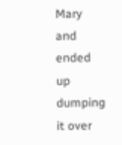Mary and ended up dumping it over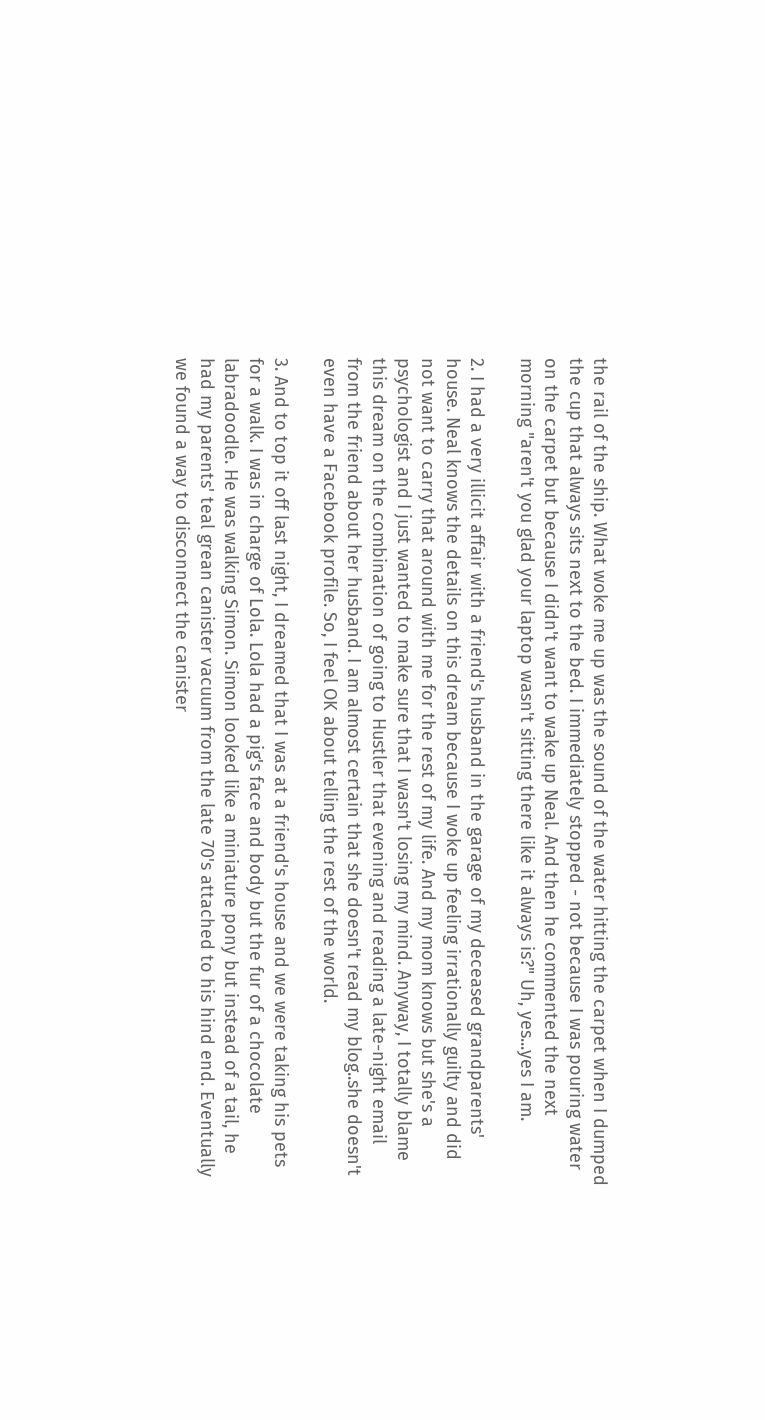the rail of the ship. What woke me up was the sound of the water hitting the carpet when I dumped the cup that always sits next to the bed. I immediately stopped - not because I was pouring water on the carpet but because I didn't want to wake up Neal. And then he commented the next morning "aren't you glad your laptop wasn't sitting there like it always is?" Uh, yes...yes I am.

2. I had a very illicit affair with a friend's husband in the garage of my deceased grandparents' house. Neal knows the details on this dream because I woke up feeling irrationally guilty and did not want to carry that around with me for the rest of my life. And my mom knows but she's a psychologist and I just wanted to make sure that I wasn't losing my mind. Anyway, I totally blame this dream on the combination of going to Hustler that evening and reading a late-night email from the friend about her husband. I am almost certain that she doesn't read my blog..she doesn't even have a Facebook profile. So, I feel OK about telling the rest of the world.

3. And to top it off last night, I dreamed that I was at a friend's house and we were taking his pets for a walk. I was in charge of Lola. Lola had a pig's face and body but the fur of a chocolate labradoodle. He was walking Simon. Simon looked like a miniature pony but instead of a tail, he had my parents' teal grean canister vacuum from the late 70's attached to his hind end. Eventually we found a way to disconnect the canister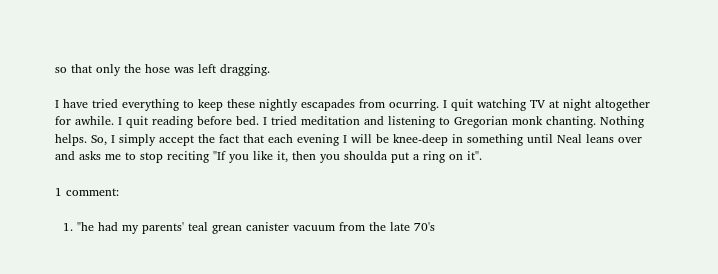so that only the hose was left dragging.

I have tried everything to keep these nightly escapades from ocurring. I quit watching TV at night altogether for awhile. I quit reading before bed. I tried meditation and listening to Gregorian monk chanting. Nothing helps. So, I simply accept the fact that each evening I will be knee-deep in something until Neal leans over and asks me to stop reciting "If you like it, then you shoulda put a ring on it".

1 comment:

  1. "he had my parents' teal grean canister vacuum from the late 70's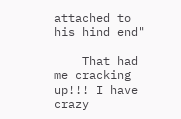attached to his hind end"

    That had me cracking up!!! I have crazy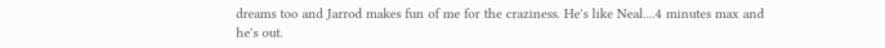dreams too and Jarrod makes fun of me for the craziness. He's like Neal....4 minutes max and he's out.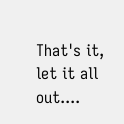That's it, let it all out....